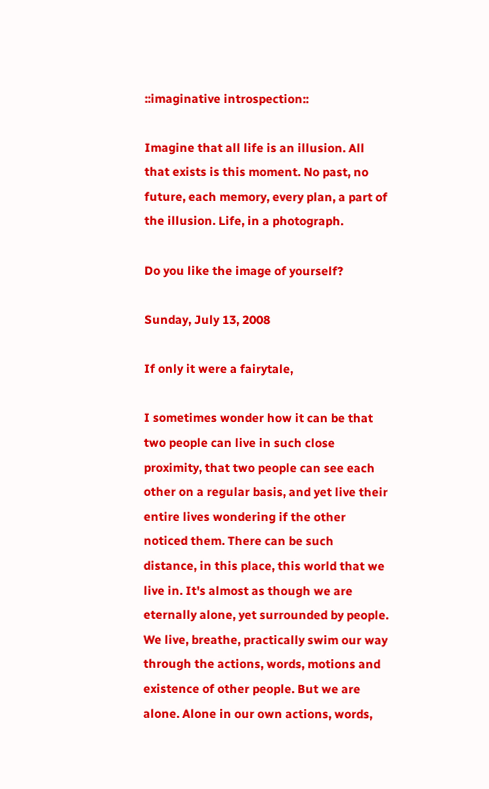::imaginative introspection::

Imagine that all life is an illusion. All that exists is this moment. No past, no future, each memory, every plan, a part of the illusion. Life, in a photograph.

Do you like the image of yourself?

Sunday, July 13, 2008

If only it were a fairytale,

I sometimes wonder how it can be that two people can live in such close proximity, that two people can see each other on a regular basis, and yet live their entire lives wondering if the other noticed them. There can be such distance, in this place, this world that we live in. It's almost as though we are eternally alone, yet surrounded by people. We live, breathe, practically swim our way through the actions, words, motions and existence of other people. But we are alone. Alone in our own actions, words,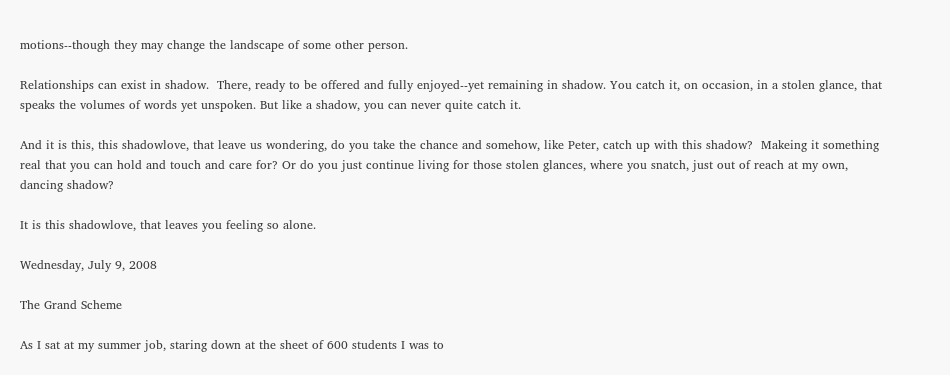motions--though they may change the landscape of some other person.

Relationships can exist in shadow.  There, ready to be offered and fully enjoyed--yet remaining in shadow. You catch it, on occasion, in a stolen glance, that speaks the volumes of words yet unspoken. But like a shadow, you can never quite catch it.

And it is this, this shadowlove, that leave us wondering, do you take the chance and somehow, like Peter, catch up with this shadow?  Makeing it something real that you can hold and touch and care for? Or do you just continue living for those stolen glances, where you snatch, just out of reach at my own, dancing shadow?

It is this shadowlove, that leaves you feeling so alone.

Wednesday, July 9, 2008

The Grand Scheme

As I sat at my summer job, staring down at the sheet of 600 students I was to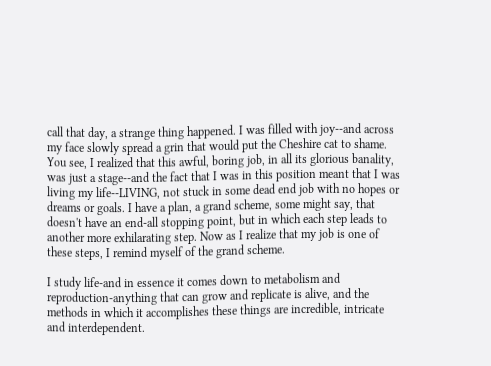call that day, a strange thing happened. I was filled with joy--and across my face slowly spread a grin that would put the Cheshire cat to shame. You see, I realized that this awful, boring job, in all its glorious banality, was just a stage--and the fact that I was in this position meant that I was living my life--LIVING, not stuck in some dead end job with no hopes or dreams or goals. I have a plan, a grand scheme, some might say, that doesn't have an end-all stopping point, but in which each step leads to another more exhilarating step. Now as I realize that my job is one of these steps, I remind myself of the grand scheme.

I study life-and in essence it comes down to metabolism and reproduction-anything that can grow and replicate is alive, and the methods in which it accomplishes these things are incredible, intricate and interdependent.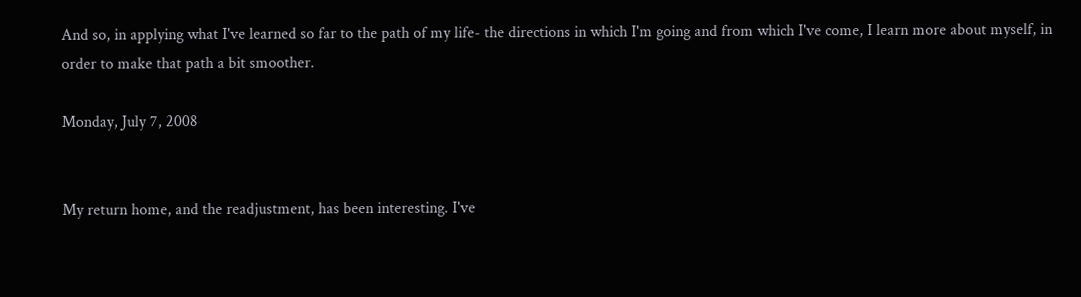And so, in applying what I've learned so far to the path of my life- the directions in which I'm going and from which I've come, I learn more about myself, in order to make that path a bit smoother.

Monday, July 7, 2008


My return home, and the readjustment, has been interesting. I've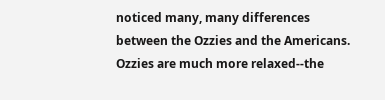noticed many, many differences between the Ozzies and the Americans. Ozzies are much more relaxed--the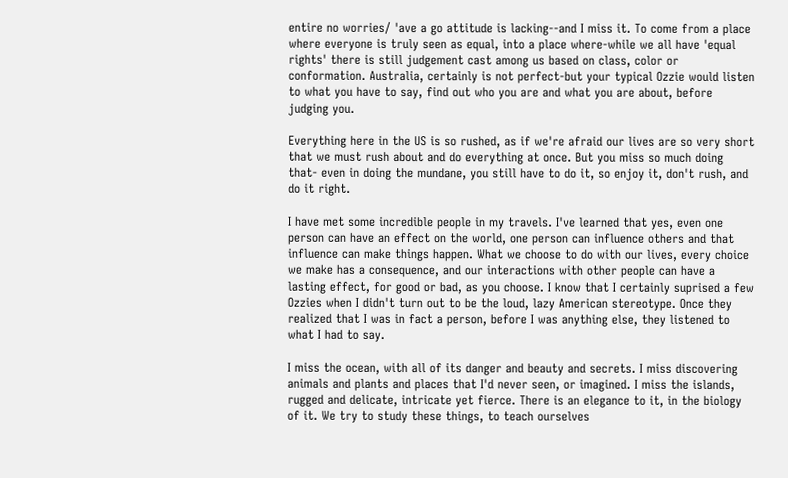entire no worries/ 'ave a go attitude is lacking--and I miss it. To come from a place where everyone is truly seen as equal, into a place where-while we all have 'equal rights' there is still judgement cast among us based on class, color or conformation. Australia, certainly is not perfect-but your typical Ozzie would listen to what you have to say, find out who you are and what you are about, before judging you.

Everything here in the US is so rushed, as if we're afraid our lives are so very short that we must rush about and do everything at once. But you miss so much doing that- even in doing the mundane, you still have to do it, so enjoy it, don't rush, and do it right.

I have met some incredible people in my travels. I've learned that yes, even one person can have an effect on the world, one person can influence others and that influence can make things happen. What we choose to do with our lives, every choice we make has a consequence, and our interactions with other people can have a lasting effect, for good or bad, as you choose. I know that I certainly suprised a few Ozzies when I didn't turn out to be the loud, lazy American stereotype. Once they realized that I was in fact a person, before I was anything else, they listened to what I had to say.

I miss the ocean, with all of its danger and beauty and secrets. I miss discovering animals and plants and places that I'd never seen, or imagined. I miss the islands, rugged and delicate, intricate yet fierce. There is an elegance to it, in the biology of it. We try to study these things, to teach ourselves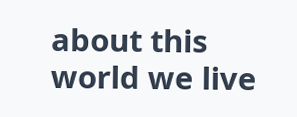about this world we live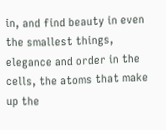in, and find beauty in even the smallest things, elegance and order in the cells, the atoms that make up the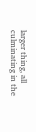larger thing, all culminating in the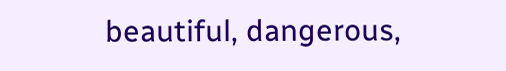beautiful, dangerous,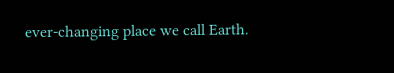ever-changing place we call Earth.